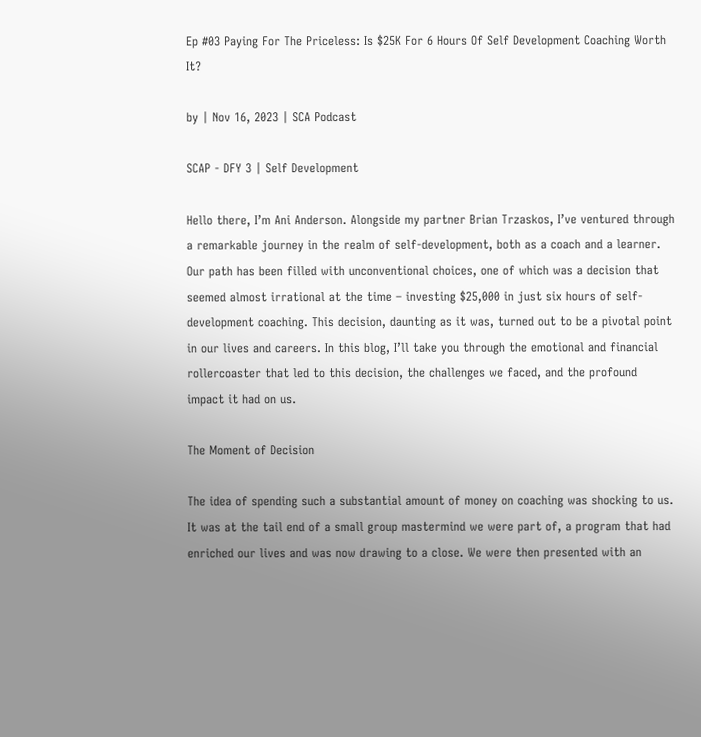Ep #03 Paying For The Priceless: Is $25K For 6 Hours Of Self Development Coaching Worth It?

by | Nov 16, 2023 | SCA Podcast

SCAP - DFY 3 | Self Development

Hello there, I’m Ani Anderson. Alongside my partner Brian Trzaskos, I’ve ventured through a remarkable journey in the realm of self-development, both as a coach and a learner. Our path has been filled with unconventional choices, one of which was a decision that seemed almost irrational at the time – investing $25,000 in just six hours of self-development coaching. This decision, daunting as it was, turned out to be a pivotal point in our lives and careers. In this blog, I’ll take you through the emotional and financial rollercoaster that led to this decision, the challenges we faced, and the profound impact it had on us.

The Moment of Decision

The idea of spending such a substantial amount of money on coaching was shocking to us. It was at the tail end of a small group mastermind we were part of, a program that had enriched our lives and was now drawing to a close. We were then presented with an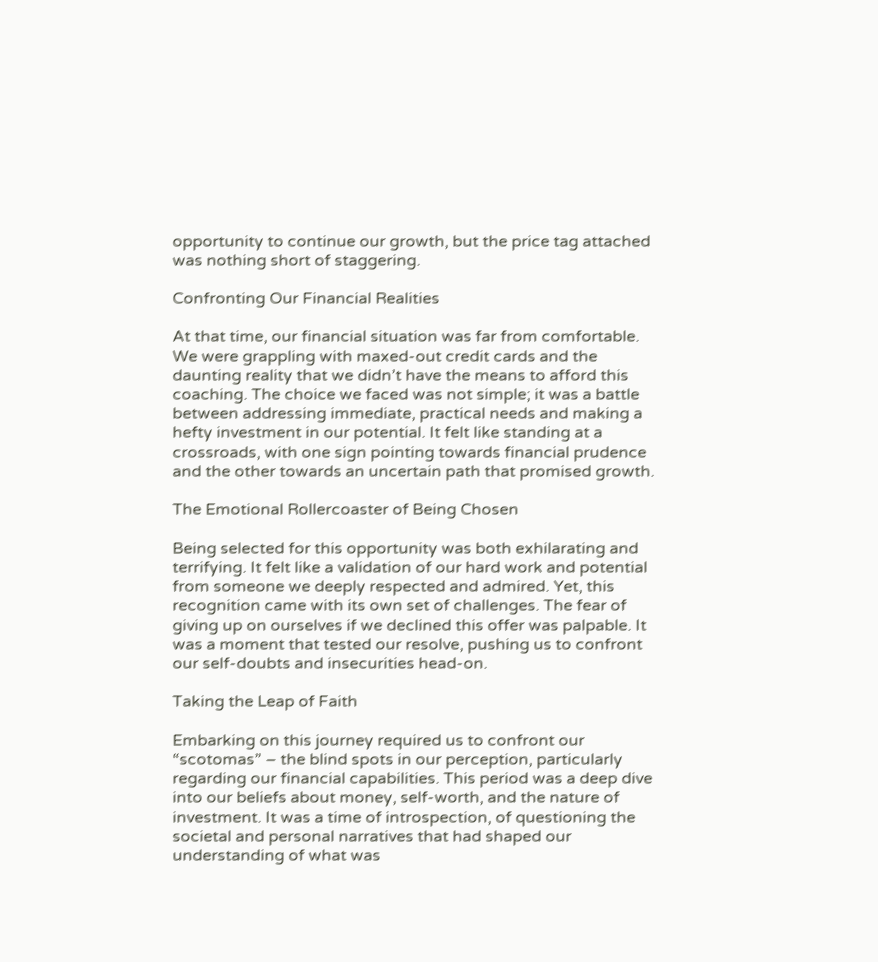opportunity to continue our growth, but the price tag attached was nothing short of staggering.

Confronting Our Financial Realities

At that time, our financial situation was far from comfortable. We were grappling with maxed-out credit cards and the daunting reality that we didn’t have the means to afford this coaching. The choice we faced was not simple; it was a battle between addressing immediate, practical needs and making a hefty investment in our potential. It felt like standing at a crossroads, with one sign pointing towards financial prudence and the other towards an uncertain path that promised growth.

The Emotional Rollercoaster of Being Chosen

Being selected for this opportunity was both exhilarating and terrifying. It felt like a validation of our hard work and potential from someone we deeply respected and admired. Yet, this recognition came with its own set of challenges. The fear of giving up on ourselves if we declined this offer was palpable. It was a moment that tested our resolve, pushing us to confront our self-doubts and insecurities head-on.

Taking the Leap of Faith

Embarking on this journey required us to confront our “scotomas” – the blind spots in our perception, particularly regarding our financial capabilities. This period was a deep dive into our beliefs about money, self-worth, and the nature of investment. It was a time of introspection, of questioning the societal and personal narratives that had shaped our understanding of what was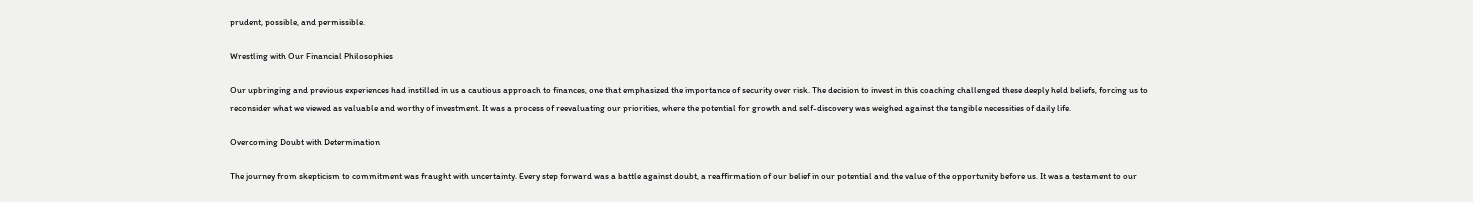prudent, possible, and permissible.

Wrestling with Our Financial Philosophies

Our upbringing and previous experiences had instilled in us a cautious approach to finances, one that emphasized the importance of security over risk. The decision to invest in this coaching challenged these deeply held beliefs, forcing us to reconsider what we viewed as valuable and worthy of investment. It was a process of reevaluating our priorities, where the potential for growth and self-discovery was weighed against the tangible necessities of daily life.

Overcoming Doubt with Determination

The journey from skepticism to commitment was fraught with uncertainty. Every step forward was a battle against doubt, a reaffirmation of our belief in our potential and the value of the opportunity before us. It was a testament to our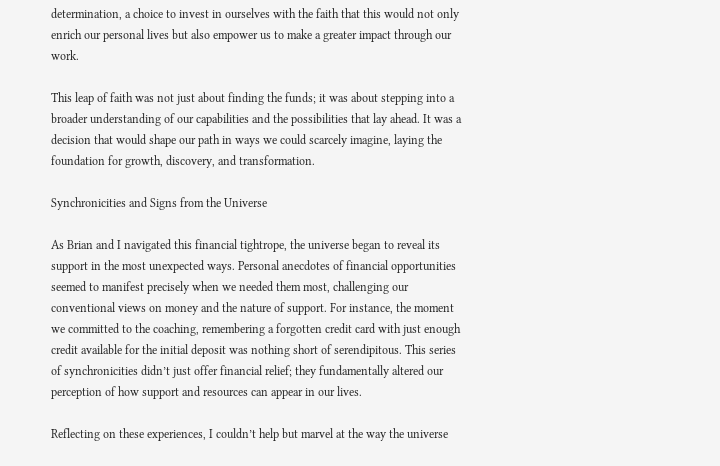determination, a choice to invest in ourselves with the faith that this would not only enrich our personal lives but also empower us to make a greater impact through our work.

This leap of faith was not just about finding the funds; it was about stepping into a broader understanding of our capabilities and the possibilities that lay ahead. It was a decision that would shape our path in ways we could scarcely imagine, laying the foundation for growth, discovery, and transformation.

Synchronicities and Signs from the Universe

As Brian and I navigated this financial tightrope, the universe began to reveal its support in the most unexpected ways. Personal anecdotes of financial opportunities seemed to manifest precisely when we needed them most, challenging our conventional views on money and the nature of support. For instance, the moment we committed to the coaching, remembering a forgotten credit card with just enough credit available for the initial deposit was nothing short of serendipitous. This series of synchronicities didn’t just offer financial relief; they fundamentally altered our perception of how support and resources can appear in our lives.

Reflecting on these experiences, I couldn’t help but marvel at the way the universe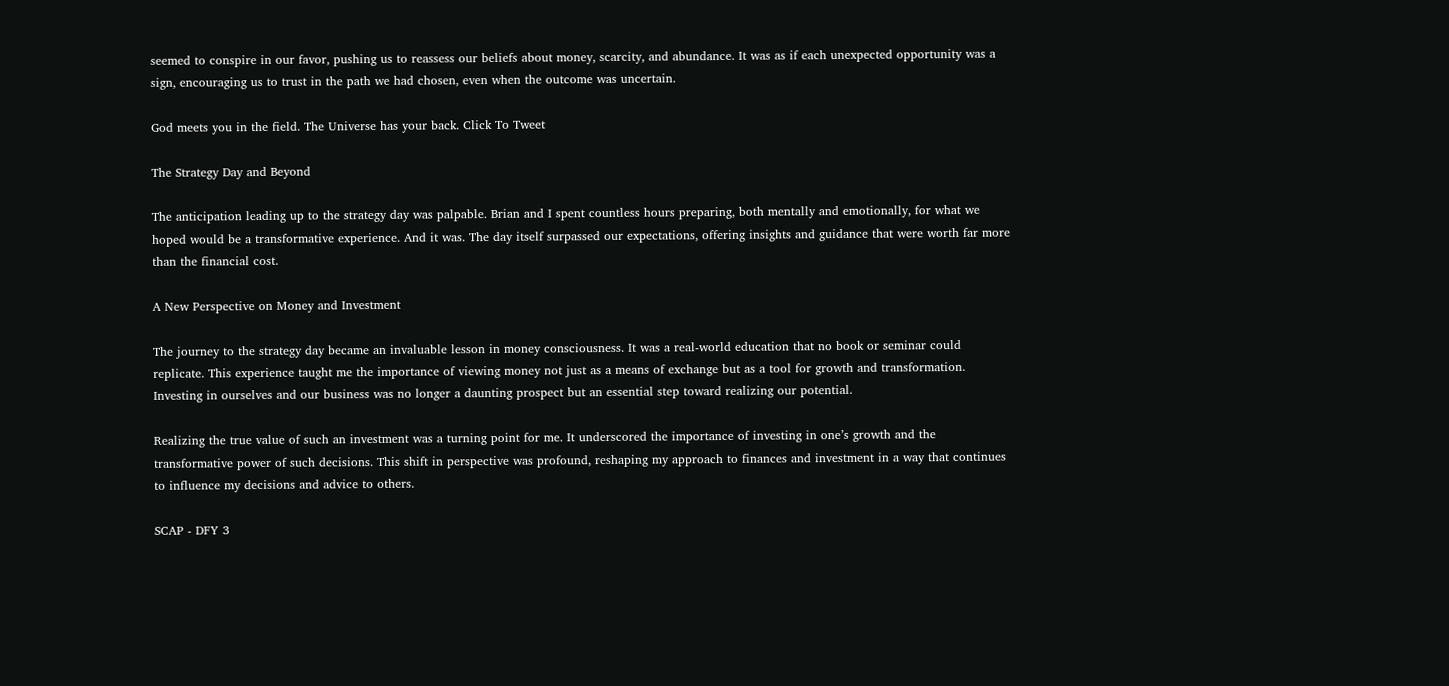seemed to conspire in our favor, pushing us to reassess our beliefs about money, scarcity, and abundance. It was as if each unexpected opportunity was a sign, encouraging us to trust in the path we had chosen, even when the outcome was uncertain.

God meets you in the field. The Universe has your back. Click To Tweet

The Strategy Day and Beyond

The anticipation leading up to the strategy day was palpable. Brian and I spent countless hours preparing, both mentally and emotionally, for what we hoped would be a transformative experience. And it was. The day itself surpassed our expectations, offering insights and guidance that were worth far more than the financial cost.

A New Perspective on Money and Investment

The journey to the strategy day became an invaluable lesson in money consciousness. It was a real-world education that no book or seminar could replicate. This experience taught me the importance of viewing money not just as a means of exchange but as a tool for growth and transformation. Investing in ourselves and our business was no longer a daunting prospect but an essential step toward realizing our potential.

Realizing the true value of such an investment was a turning point for me. It underscored the importance of investing in one’s growth and the transformative power of such decisions. This shift in perspective was profound, reshaping my approach to finances and investment in a way that continues to influence my decisions and advice to others.

SCAP - DFY 3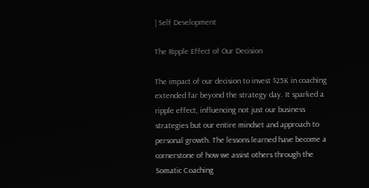| Self Development

The Ripple Effect of Our Decision

The impact of our decision to invest $25K in coaching extended far beyond the strategy day. It sparked a ripple effect, influencing not just our business strategies but our entire mindset and approach to personal growth. The lessons learned have become a cornerstone of how we assist others through the Somatic Coaching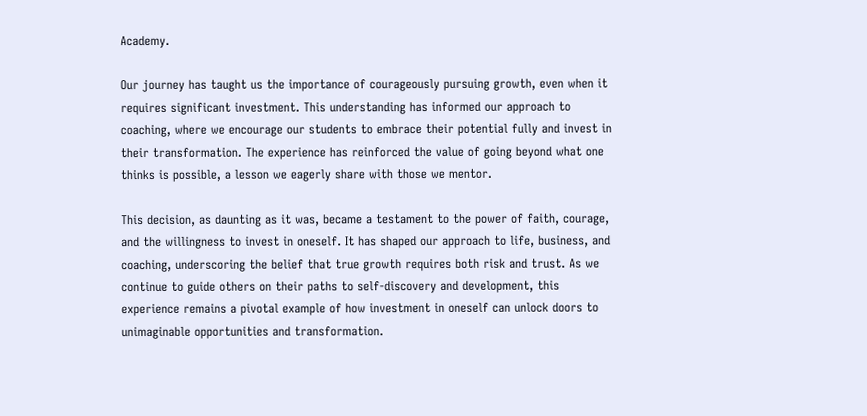Academy.

Our journey has taught us the importance of courageously pursuing growth, even when it requires significant investment. This understanding has informed our approach to coaching, where we encourage our students to embrace their potential fully and invest in their transformation. The experience has reinforced the value of going beyond what one thinks is possible, a lesson we eagerly share with those we mentor.

This decision, as daunting as it was, became a testament to the power of faith, courage, and the willingness to invest in oneself. It has shaped our approach to life, business, and coaching, underscoring the belief that true growth requires both risk and trust. As we continue to guide others on their paths to self-discovery and development, this experience remains a pivotal example of how investment in oneself can unlock doors to unimaginable opportunities and transformation.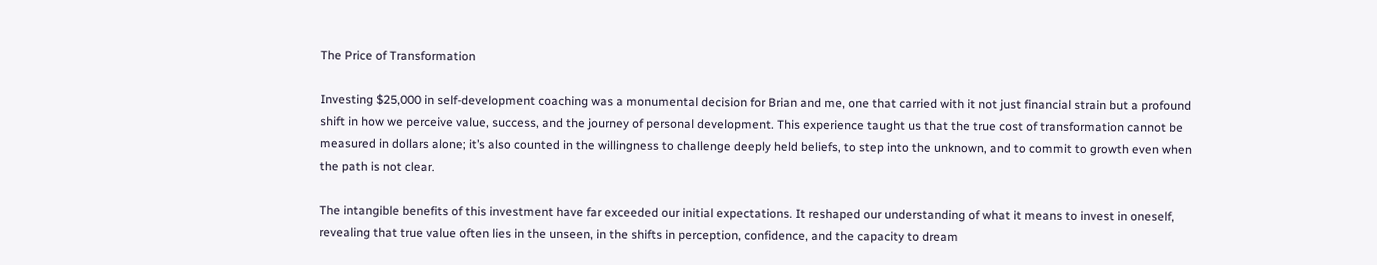The Price of Transformation

Investing $25,000 in self-development coaching was a monumental decision for Brian and me, one that carried with it not just financial strain but a profound shift in how we perceive value, success, and the journey of personal development. This experience taught us that the true cost of transformation cannot be measured in dollars alone; it’s also counted in the willingness to challenge deeply held beliefs, to step into the unknown, and to commit to growth even when the path is not clear.

The intangible benefits of this investment have far exceeded our initial expectations. It reshaped our understanding of what it means to invest in oneself, revealing that true value often lies in the unseen, in the shifts in perception, confidence, and the capacity to dream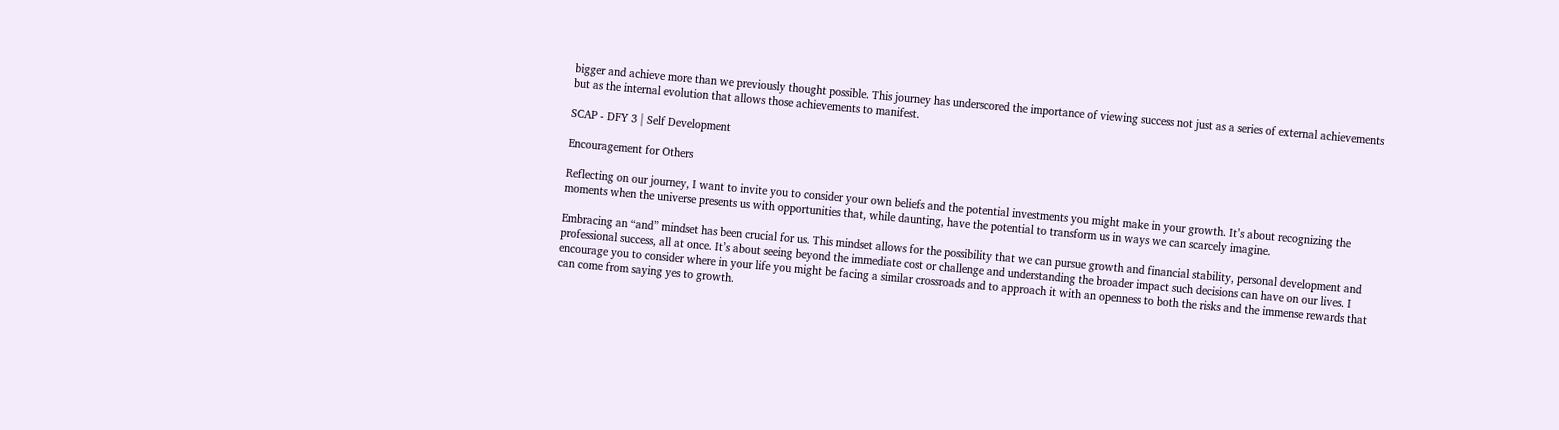bigger and achieve more than we previously thought possible. This journey has underscored the importance of viewing success not just as a series of external achievements but as the internal evolution that allows those achievements to manifest.

SCAP - DFY 3 | Self Development

Encouragement for Others

Reflecting on our journey, I want to invite you to consider your own beliefs and the potential investments you might make in your growth. It’s about recognizing the moments when the universe presents us with opportunities that, while daunting, have the potential to transform us in ways we can scarcely imagine.

Embracing an “and” mindset has been crucial for us. This mindset allows for the possibility that we can pursue growth and financial stability, personal development and professional success, all at once. It’s about seeing beyond the immediate cost or challenge and understanding the broader impact such decisions can have on our lives. I encourage you to consider where in your life you might be facing a similar crossroads and to approach it with an openness to both the risks and the immense rewards that can come from saying yes to growth.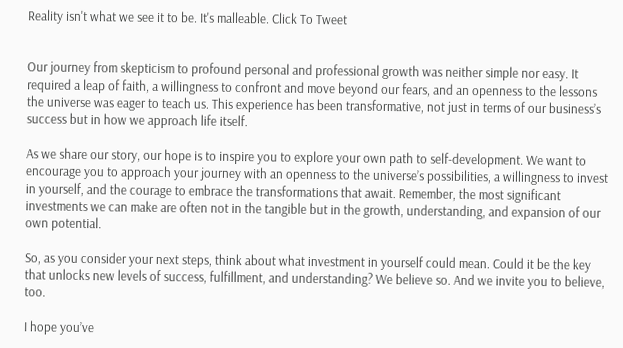Reality isn't what we see it to be. It's malleable. Click To Tweet


Our journey from skepticism to profound personal and professional growth was neither simple nor easy. It required a leap of faith, a willingness to confront and move beyond our fears, and an openness to the lessons the universe was eager to teach us. This experience has been transformative, not just in terms of our business’s success but in how we approach life itself.

As we share our story, our hope is to inspire you to explore your own path to self-development. We want to encourage you to approach your journey with an openness to the universe’s possibilities, a willingness to invest in yourself, and the courage to embrace the transformations that await. Remember, the most significant investments we can make are often not in the tangible but in the growth, understanding, and expansion of our own potential.

So, as you consider your next steps, think about what investment in yourself could mean. Could it be the key that unlocks new levels of success, fulfillment, and understanding? We believe so. And we invite you to believe, too.

I hope you’ve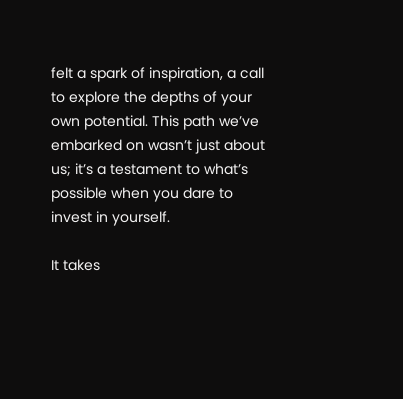felt a spark of inspiration, a call to explore the depths of your own potential. This path we’ve embarked on wasn’t just about us; it’s a testament to what’s possible when you dare to invest in yourself.

It takes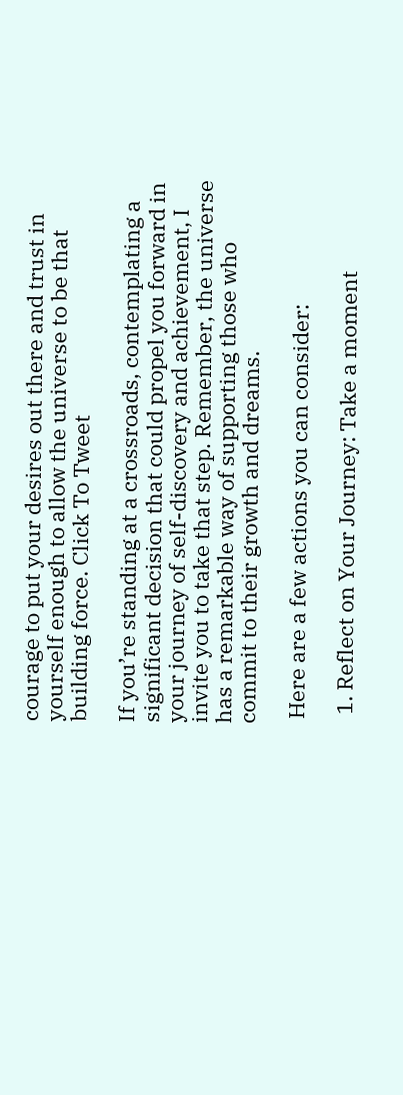courage to put your desires out there and trust in yourself enough to allow the universe to be that building force. Click To Tweet

If you’re standing at a crossroads, contemplating a significant decision that could propel you forward in your journey of self-discovery and achievement, I invite you to take that step. Remember, the universe has a remarkable way of supporting those who commit to their growth and dreams.

 Here are a few actions you can consider:

  1. Reflect on Your Journey: Take a moment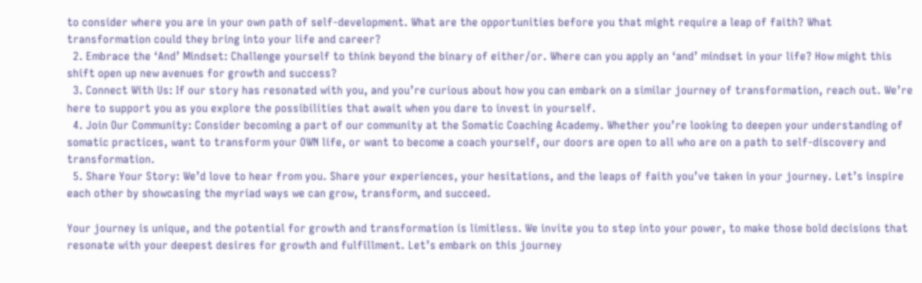to consider where you are in your own path of self-development. What are the opportunities before you that might require a leap of faith? What transformation could they bring into your life and career?
  2. Embrace the ‘And’ Mindset: Challenge yourself to think beyond the binary of either/or. Where can you apply an ‘and’ mindset in your life? How might this shift open up new avenues for growth and success?
  3. Connect With Us: If our story has resonated with you, and you’re curious about how you can embark on a similar journey of transformation, reach out. We’re here to support you as you explore the possibilities that await when you dare to invest in yourself.
  4. Join Our Community: Consider becoming a part of our community at the Somatic Coaching Academy. Whether you’re looking to deepen your understanding of somatic practices, want to transform your OWN life, or want to become a coach yourself, our doors are open to all who are on a path to self-discovery and transformation.
  5. Share Your Story: We’d love to hear from you. Share your experiences, your hesitations, and the leaps of faith you’ve taken in your journey. Let’s inspire each other by showcasing the myriad ways we can grow, transform, and succeed.

Your journey is unique, and the potential for growth and transformation is limitless. We invite you to step into your power, to make those bold decisions that resonate with your deepest desires for growth and fulfillment. Let’s embark on this journey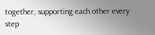together, supporting each other every step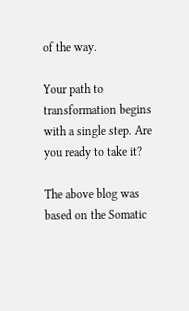of the way.

Your path to transformation begins with a single step. Are you ready to take it?

The above blog was based on the Somatic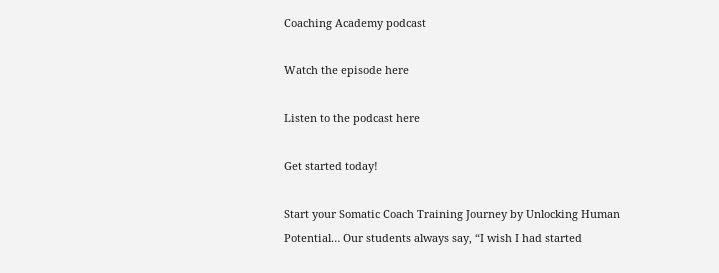Coaching Academy podcast

Watch the episode here

Listen to the podcast here

Get started today!

Start your Somatic Coach Training Journey by Unlocking Human Potential… Our students always say, “I wish I had started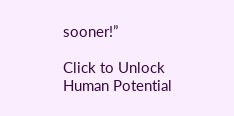sooner!”

Click to Unlock Human Potential